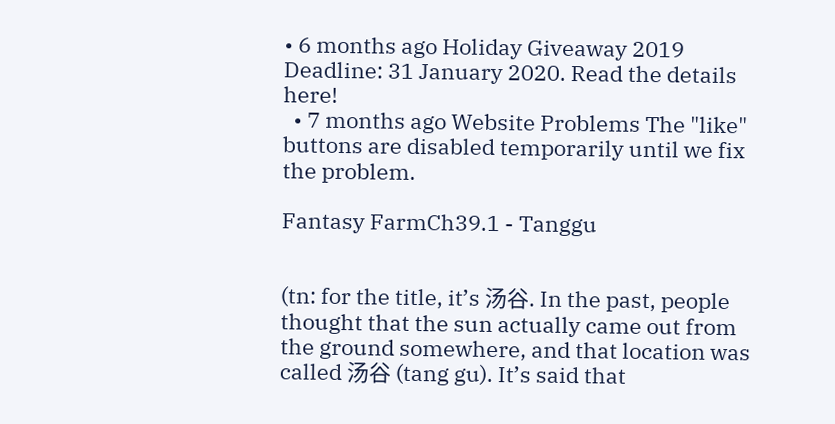• 6 months ago Holiday Giveaway 2019 Deadline: 31 January 2020. Read the details here!
  • 7 months ago Website Problems The "like" buttons are disabled temporarily until we fix the problem.

Fantasy FarmCh39.1 - Tanggu


(tn: for the title, it’s 汤谷. In the past, people thought that the sun actually came out from the ground somewhere, and that location was called 汤谷 (tang gu). It’s said that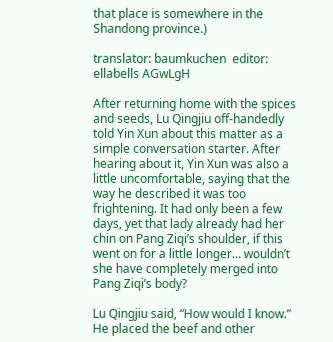that place is somewhere in the Shandong province.)

translator: baumkuchen  editor: ellabells AGwLgH

After returning home with the spices and seeds, Lu Qingjiu off-handedly told Yin Xun about this matter as a simple conversation starter. After hearing about it, Yin Xun was also a little uncomfortable, saying that the way he described it was too frightening. It had only been a few days, yet that lady already had her chin on Pang Ziqi’s shoulder, if this went on for a little longer… wouldn’t she have completely merged into Pang Ziqi’s body?

Lu Qingjiu said, “How would I know.” He placed the beef and other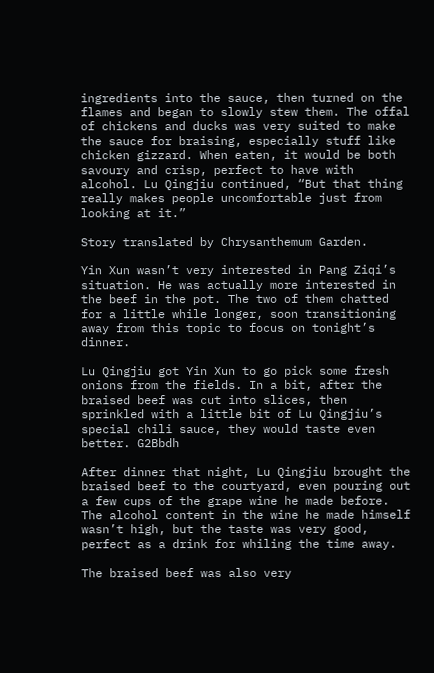ingredients into the sauce, then turned on the flames and began to slowly stew them. The offal of chickens and ducks was very suited to make the sauce for braising, especially stuff like chicken gizzard. When eaten, it would be both savoury and crisp, perfect to have with alcohol. Lu Qingjiu continued, “But that thing really makes people uncomfortable just from looking at it.”

Story translated by Chrysanthemum Garden.

Yin Xun wasn’t very interested in Pang Ziqi’s situation. He was actually more interested in the beef in the pot. The two of them chatted for a little while longer, soon transitioning away from this topic to focus on tonight’s dinner.

Lu Qingjiu got Yin Xun to go pick some fresh onions from the fields. In a bit, after the braised beef was cut into slices, then sprinkled with a little bit of Lu Qingjiu’s special chili sauce, they would taste even better. G2Bbdh

After dinner that night, Lu Qingjiu brought the braised beef to the courtyard, even pouring out a few cups of the grape wine he made before. The alcohol content in the wine he made himself wasn’t high, but the taste was very good, perfect as a drink for whiling the time away.

The braised beef was also very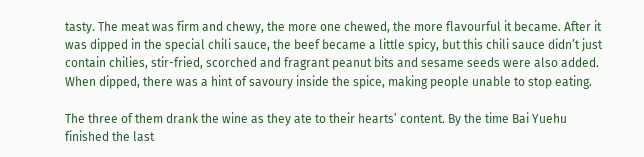tasty. The meat was firm and chewy, the more one chewed, the more flavourful it became. After it was dipped in the special chili sauce, the beef became a little spicy, but this chili sauce didn’t just contain chilies, stir-fried, scorched and fragrant peanut bits and sesame seeds were also added. When dipped, there was a hint of savoury inside the spice, making people unable to stop eating.

The three of them drank the wine as they ate to their hearts’ content. By the time Bai Yuehu finished the last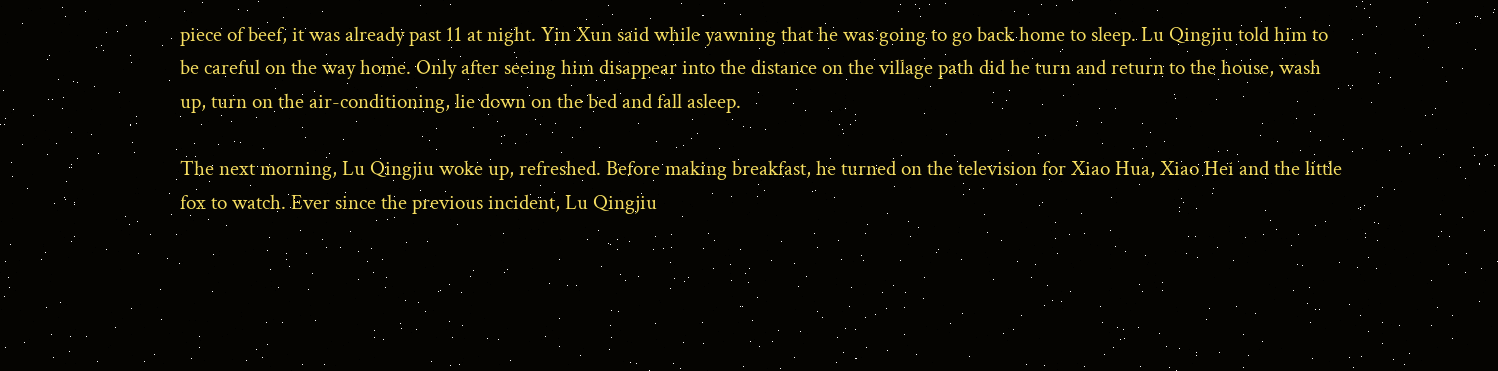piece of beef, it was already past 11 at night. Yin Xun said while yawning that he was going to go back home to sleep. Lu Qingjiu told him to be careful on the way home. Only after seeing him disappear into the distance on the village path did he turn and return to the house, wash up, turn on the air-conditioning, lie down on the bed and fall asleep.

The next morning, Lu Qingjiu woke up, refreshed. Before making breakfast, he turned on the television for Xiao Hua, Xiao Hei and the little fox to watch. Ever since the previous incident, Lu Qingjiu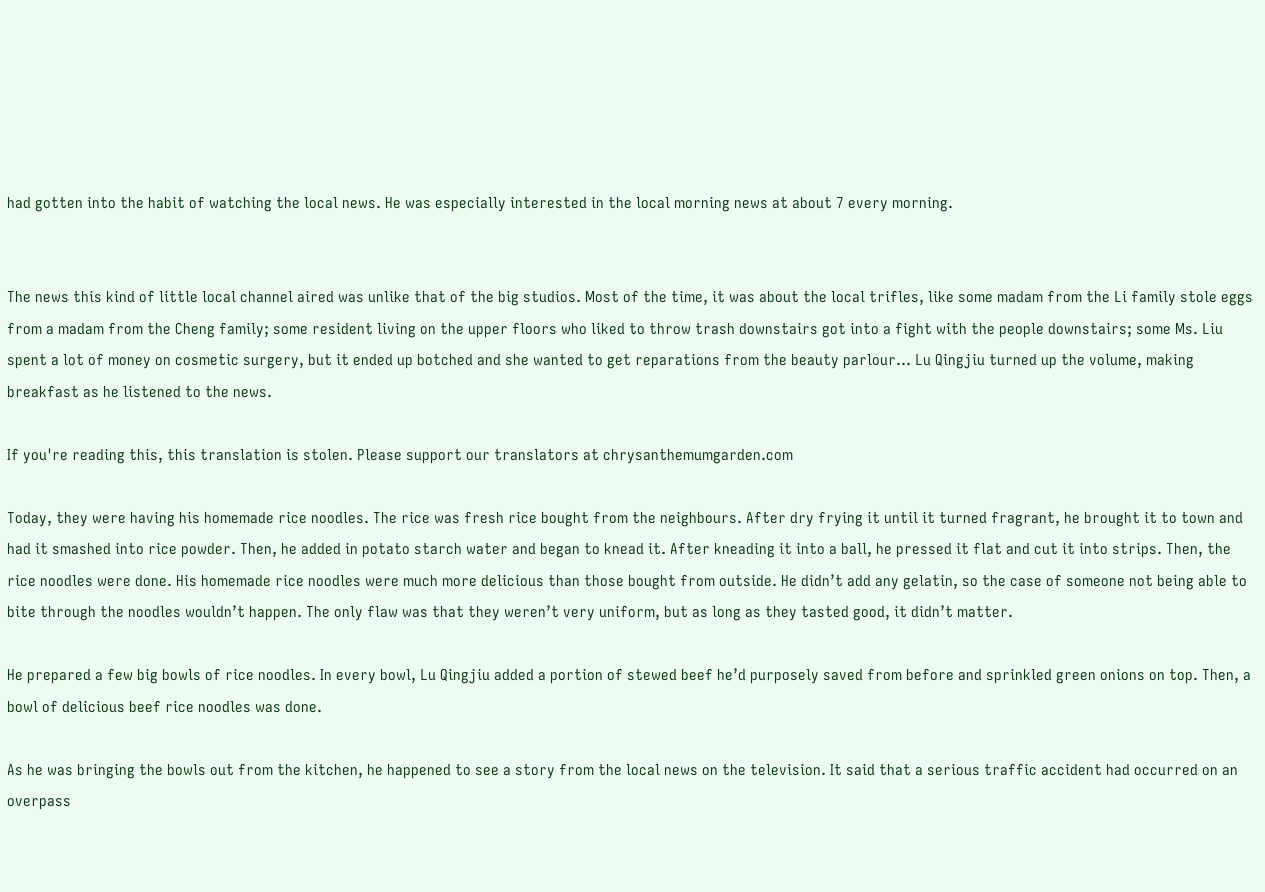had gotten into the habit of watching the local news. He was especially interested in the local morning news at about 7 every morning.


The news this kind of little local channel aired was unlike that of the big studios. Most of the time, it was about the local trifles, like some madam from the Li family stole eggs from a madam from the Cheng family; some resident living on the upper floors who liked to throw trash downstairs got into a fight with the people downstairs; some Ms. Liu spent a lot of money on cosmetic surgery, but it ended up botched and she wanted to get reparations from the beauty parlour… Lu Qingjiu turned up the volume, making breakfast as he listened to the news.

If you're reading this, this translation is stolen. Please support our translators at chrysanthemumgarden.com

Today, they were having his homemade rice noodles. The rice was fresh rice bought from the neighbours. After dry frying it until it turned fragrant, he brought it to town and had it smashed into rice powder. Then, he added in potato starch water and began to knead it. After kneading it into a ball, he pressed it flat and cut it into strips. Then, the rice noodles were done. His homemade rice noodles were much more delicious than those bought from outside. He didn’t add any gelatin, so the case of someone not being able to bite through the noodles wouldn’t happen. The only flaw was that they weren’t very uniform, but as long as they tasted good, it didn’t matter.

He prepared a few big bowls of rice noodles. In every bowl, Lu Qingjiu added a portion of stewed beef he’d purposely saved from before and sprinkled green onions on top. Then, a bowl of delicious beef rice noodles was done.

As he was bringing the bowls out from the kitchen, he happened to see a story from the local news on the television. It said that a serious traffic accident had occurred on an overpass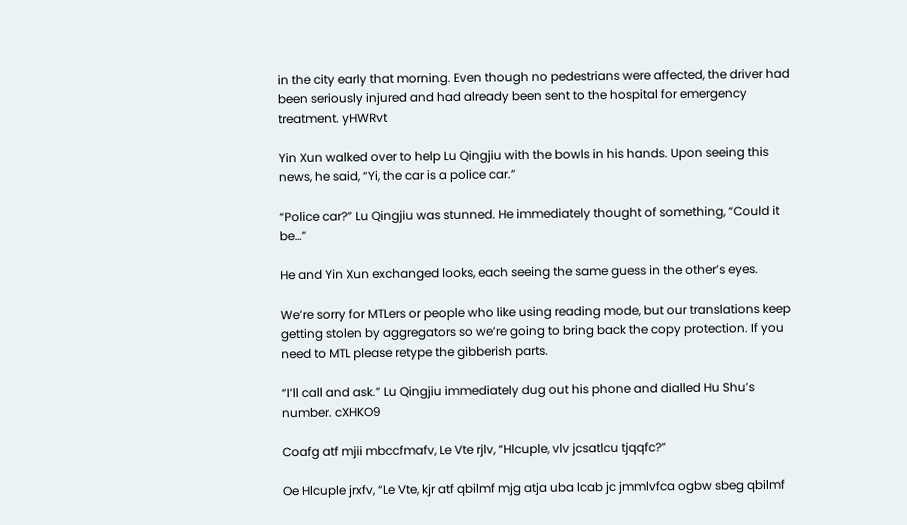in the city early that morning. Even though no pedestrians were affected, the driver had been seriously injured and had already been sent to the hospital for emergency treatment. yHWRvt

Yin Xun walked over to help Lu Qingjiu with the bowls in his hands. Upon seeing this news, he said, “Yi, the car is a police car.”

“Police car?” Lu Qingjiu was stunned. He immediately thought of something, “Could it be…”

He and Yin Xun exchanged looks, each seeing the same guess in the other’s eyes.

We’re sorry for MTLers or people who like using reading mode, but our translations keep getting stolen by aggregators so we’re going to bring back the copy protection. If you need to MTL please retype the gibberish parts.

“I’ll call and ask.” Lu Qingjiu immediately dug out his phone and dialled Hu Shu’s number. cXHKO9

Coafg atf mjii mbccfmafv, Le Vte rjlv, “Hlcuple, vlv jcsatlcu tjqqfc?”

Oe Hlcuple jrxfv, “Le Vte, kjr atf qbilmf mjg atja uba lcab jc jmmlvfca ogbw sbeg qbilmf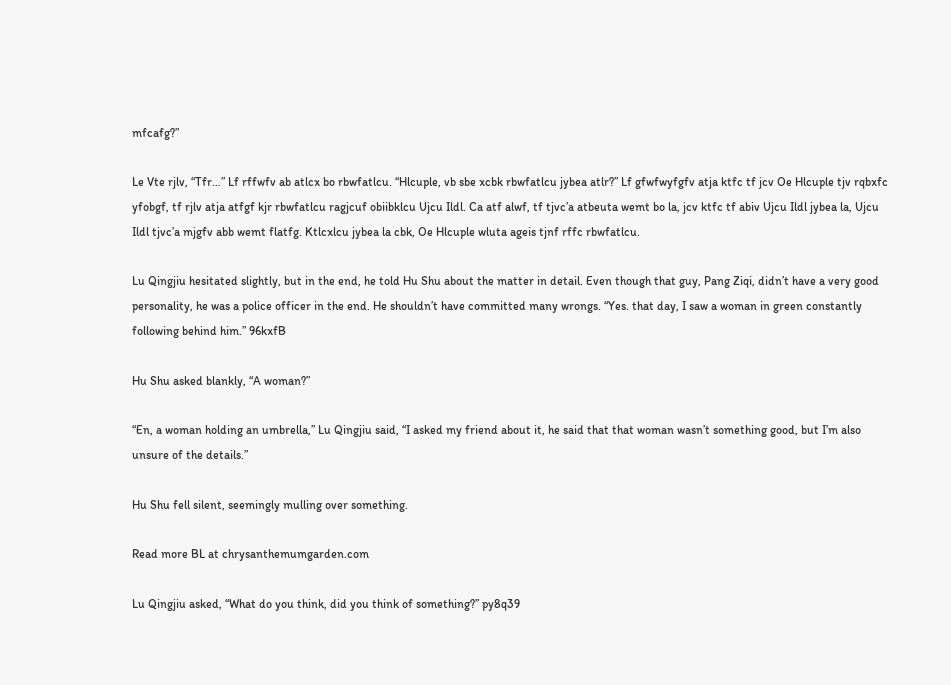mfcafg?”

Le Vte rjlv, “Tfr…” Lf rffwfv ab atlcx bo rbwfatlcu. “Hlcuple, vb sbe xcbk rbwfatlcu jybea atlr?” Lf gfwfwyfgfv atja ktfc tf jcv Oe Hlcuple tjv rqbxfc yfobgf, tf rjlv atja atfgf kjr rbwfatlcu ragjcuf obiibklcu Ujcu Ildl. Ca atf alwf, tf tjvc’a atbeuta wemt bo la, jcv ktfc tf abiv Ujcu Ildl jybea la, Ujcu Ildl tjvc’a mjgfv abb wemt flatfg. Ktlcxlcu jybea la cbk, Oe Hlcuple wluta ageis tjnf rffc rbwfatlcu.

Lu Qingjiu hesitated slightly, but in the end, he told Hu Shu about the matter in detail. Even though that guy, Pang Ziqi, didn’t have a very good personality, he was a police officer in the end. He shouldn’t have committed many wrongs. “Yes. that day, I saw a woman in green constantly following behind him.” 96kxfB

Hu Shu asked blankly, “A woman?”

“En, a woman holding an umbrella,” Lu Qingjiu said, “I asked my friend about it, he said that that woman wasn’t something good, but I’m also unsure of the details.”

Hu Shu fell silent, seemingly mulling over something.

Read more BL at chrysanthemumgarden.com

Lu Qingjiu asked, “What do you think, did you think of something?” py8q39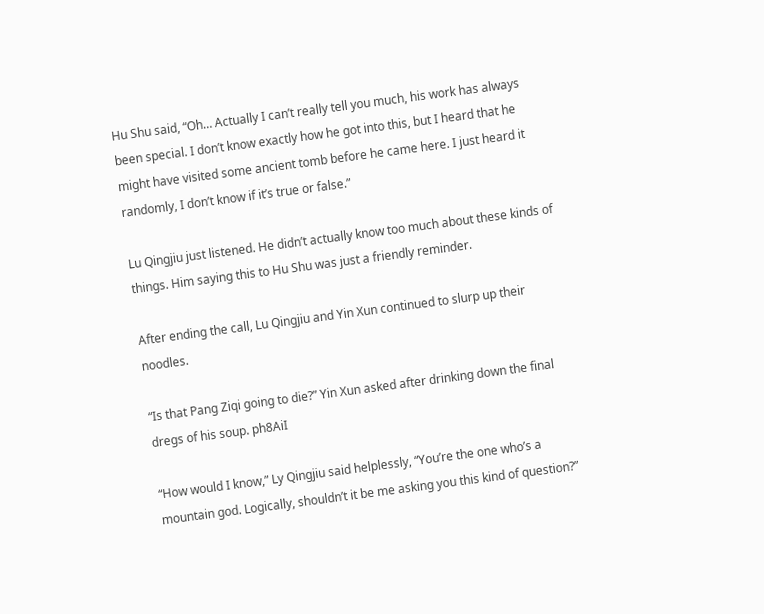Hu Shu said, “Oh… Actually I can’t really tell you much, his work has always been special. I don’t know exactly how he got into this, but I heard that he might have visited some ancient tomb before he came here. I just heard it randomly, I don’t know if it’s true or false.”

Lu Qingjiu just listened. He didn’t actually know too much about these kinds of things. Him saying this to Hu Shu was just a friendly reminder.

After ending the call, Lu Qingjiu and Yin Xun continued to slurp up their noodles.

“Is that Pang Ziqi going to die?” Yin Xun asked after drinking down the final dregs of his soup. ph8AiI

“How would I know,” Ly Qingjiu said helplessly, “You’re the one who’s a mountain god. Logically, shouldn’t it be me asking you this kind of question?”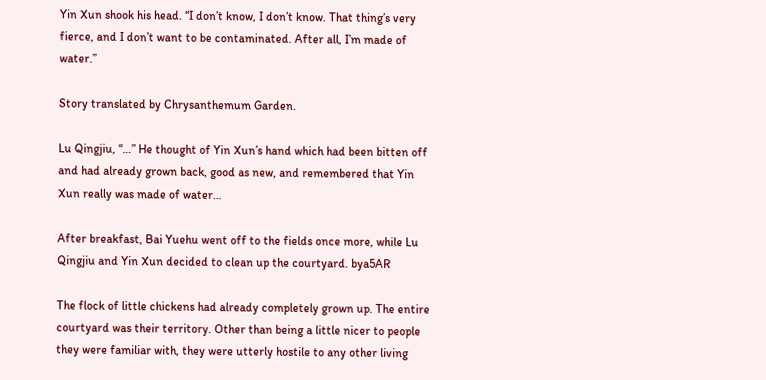Yin Xun shook his head. “I don’t know, I don’t know. That thing’s very fierce, and I don’t want to be contaminated. After all, I’m made of water.”

Story translated by Chrysanthemum Garden.

Lu Qingjiu, “…” He thought of Yin Xun’s hand which had been bitten off and had already grown back, good as new, and remembered that Yin Xun really was made of water…

After breakfast, Bai Yuehu went off to the fields once more, while Lu Qingjiu and Yin Xun decided to clean up the courtyard. bya5AR

The flock of little chickens had already completely grown up. The entire courtyard was their territory. Other than being a little nicer to people they were familiar with, they were utterly hostile to any other living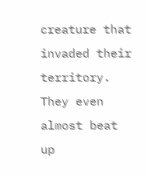creature that invaded their territory. They even almost beat up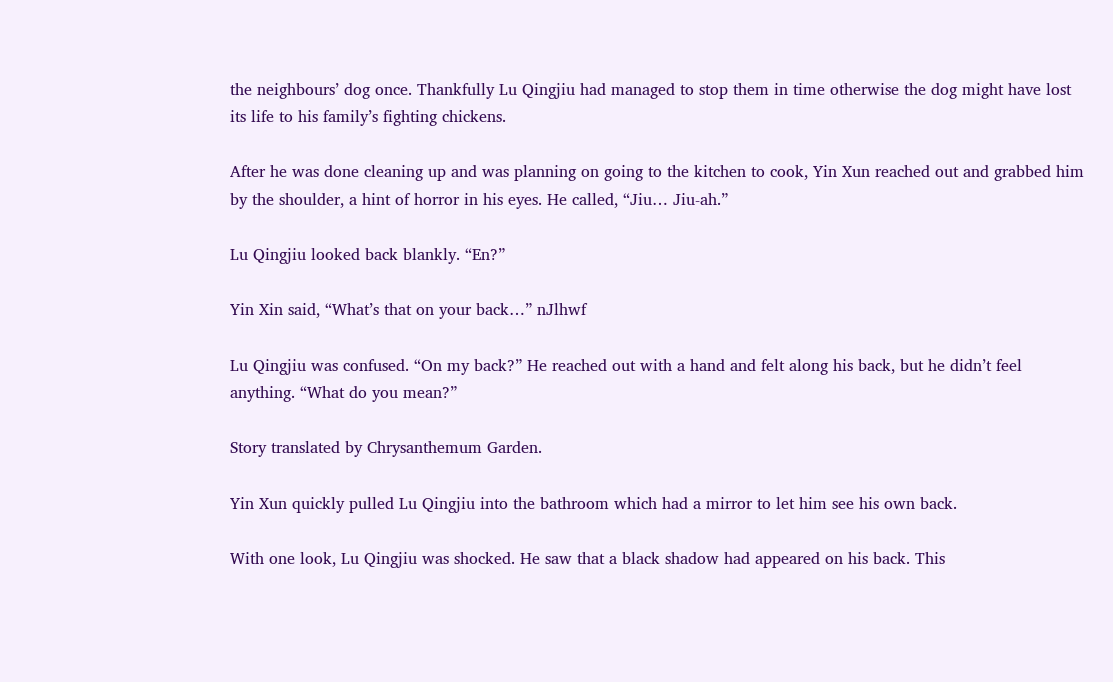the neighbours’ dog once. Thankfully Lu Qingjiu had managed to stop them in time otherwise the dog might have lost its life to his family’s fighting chickens.

After he was done cleaning up and was planning on going to the kitchen to cook, Yin Xun reached out and grabbed him by the shoulder, a hint of horror in his eyes. He called, “Jiu… Jiu-ah.”

Lu Qingjiu looked back blankly. “En?”

Yin Xin said, “What’s that on your back…” nJlhwf

Lu Qingjiu was confused. “On my back?” He reached out with a hand and felt along his back, but he didn’t feel anything. “What do you mean?”

Story translated by Chrysanthemum Garden.

Yin Xun quickly pulled Lu Qingjiu into the bathroom which had a mirror to let him see his own back.

With one look, Lu Qingjiu was shocked. He saw that a black shadow had appeared on his back. This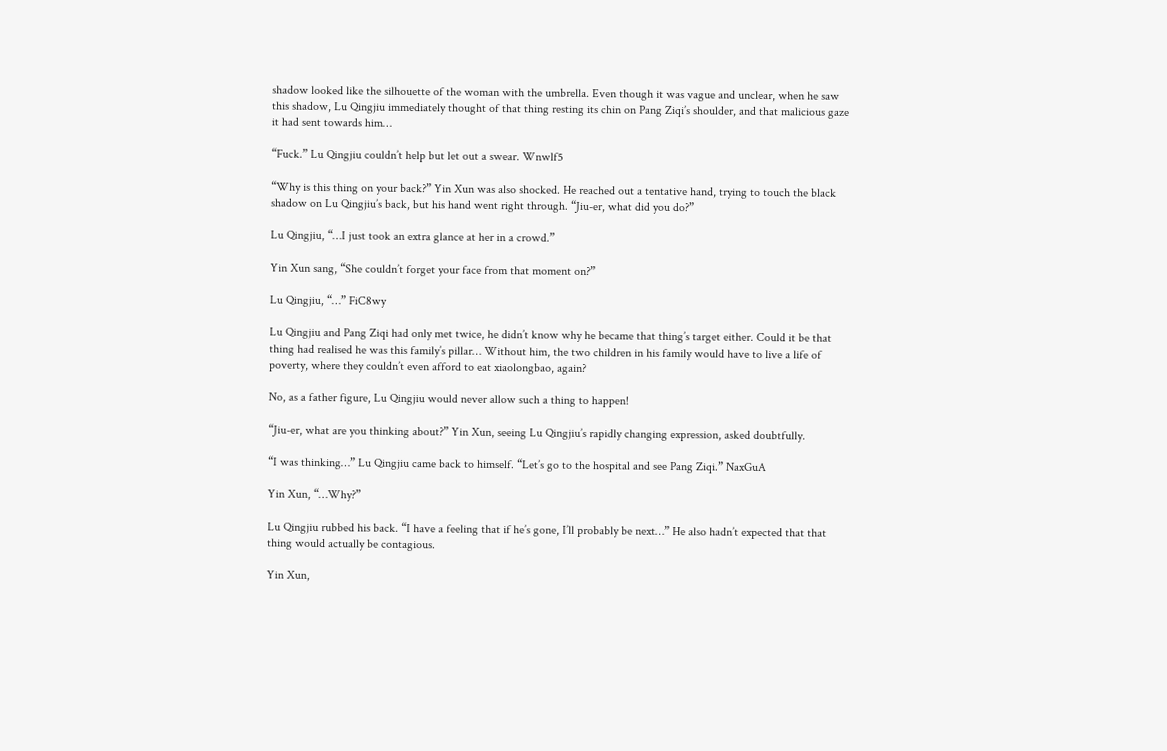shadow looked like the silhouette of the woman with the umbrella. Even though it was vague and unclear, when he saw this shadow, Lu Qingjiu immediately thought of that thing resting its chin on Pang Ziqi’s shoulder, and that malicious gaze it had sent towards him…

“Fuck.” Lu Qingjiu couldn’t help but let out a swear. Wnwlf5

“Why is this thing on your back?” Yin Xun was also shocked. He reached out a tentative hand, trying to touch the black shadow on Lu Qingjiu’s back, but his hand went right through. “Jiu-er, what did you do?”

Lu Qingjiu, “…I just took an extra glance at her in a crowd.”

Yin Xun sang, “She couldn’t forget your face from that moment on?”

Lu Qingjiu, “…” FiC8wy

Lu Qingjiu and Pang Ziqi had only met twice, he didn’t know why he became that thing’s target either. Could it be that thing had realised he was this family’s pillar… Without him, the two children in his family would have to live a life of poverty, where they couldn’t even afford to eat xiaolongbao, again?

No, as a father figure, Lu Qingjiu would never allow such a thing to happen!

“Jiu-er, what are you thinking about?” Yin Xun, seeing Lu Qingjiu’s rapidly changing expression, asked doubtfully.

“I was thinking…” Lu Qingjiu came back to himself. “Let’s go to the hospital and see Pang Ziqi.” NaxGuA

Yin Xun, “…Why?”

Lu Qingjiu rubbed his back. “I have a feeling that if he’s gone, I’ll probably be next…” He also hadn’t expected that that thing would actually be contagious.

Yin Xun,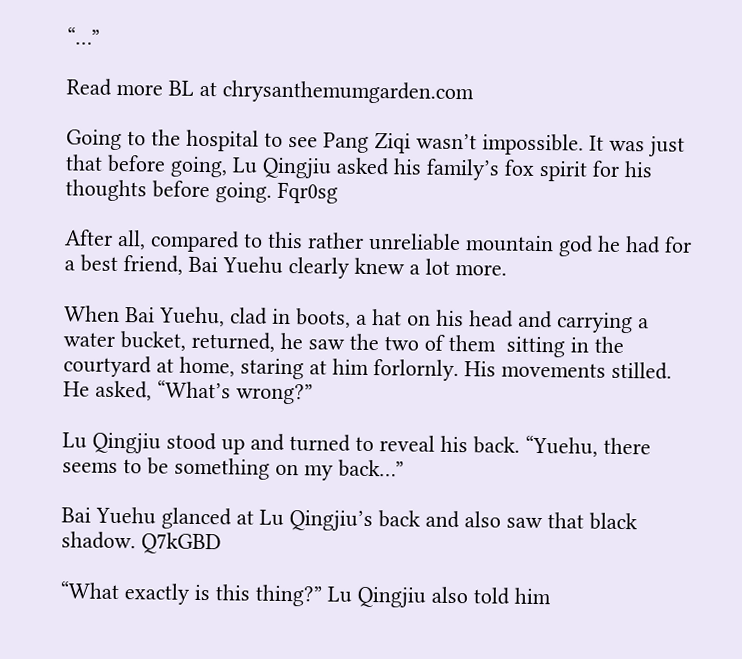“…”

Read more BL at chrysanthemumgarden.com

Going to the hospital to see Pang Ziqi wasn’t impossible. It was just that before going, Lu Qingjiu asked his family’s fox spirit for his thoughts before going. Fqr0sg

After all, compared to this rather unreliable mountain god he had for a best friend, Bai Yuehu clearly knew a lot more.

When Bai Yuehu, clad in boots, a hat on his head and carrying a water bucket, returned, he saw the two of them  sitting in the courtyard at home, staring at him forlornly. His movements stilled. He asked, “What’s wrong?”

Lu Qingjiu stood up and turned to reveal his back. “Yuehu, there seems to be something on my back…”

Bai Yuehu glanced at Lu Qingjiu’s back and also saw that black shadow. Q7kGBD

“What exactly is this thing?” Lu Qingjiu also told him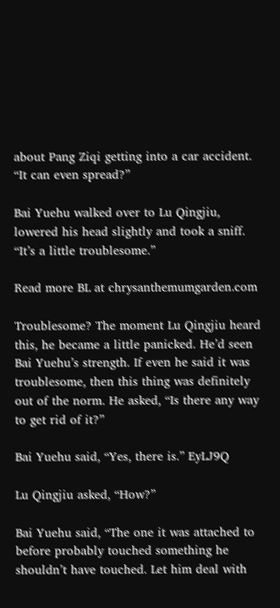about Pang Ziqi getting into a car accident. “It can even spread?”

Bai Yuehu walked over to Lu Qingjiu, lowered his head slightly and took a sniff. “It’s a little troublesome.”

Read more BL at chrysanthemumgarden.com

Troublesome? The moment Lu Qingjiu heard this, he became a little panicked. He’d seen Bai Yuehu’s strength. If even he said it was troublesome, then this thing was definitely out of the norm. He asked, “Is there any way to get rid of it?”

Bai Yuehu said, “Yes, there is.” EyLJ9Q

Lu Qingjiu asked, “How?”

Bai Yuehu said, “The one it was attached to before probably touched something he shouldn’t have touched. Let him deal with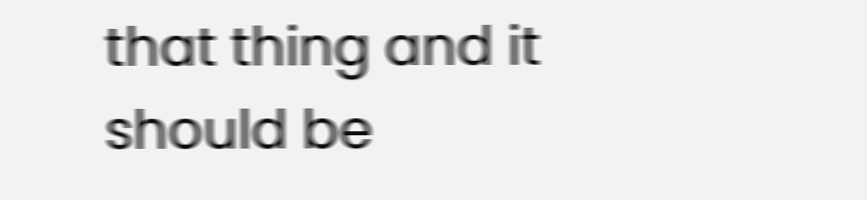that thing and it should be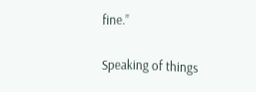fine.”

Speaking of things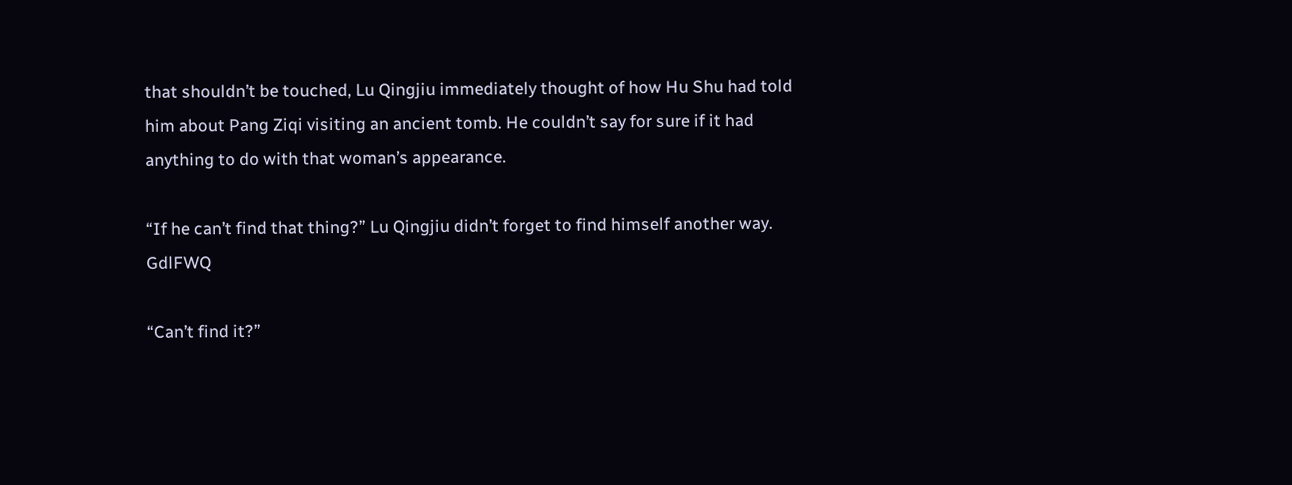that shouldn’t be touched, Lu Qingjiu immediately thought of how Hu Shu had told him about Pang Ziqi visiting an ancient tomb. He couldn’t say for sure if it had anything to do with that woman’s appearance.

“If he can’t find that thing?” Lu Qingjiu didn’t forget to find himself another way. GdlFWQ

“Can’t find it?”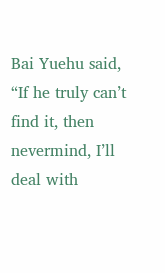Bai Yuehu said, “If he truly can’t find it, then nevermind, I’ll deal with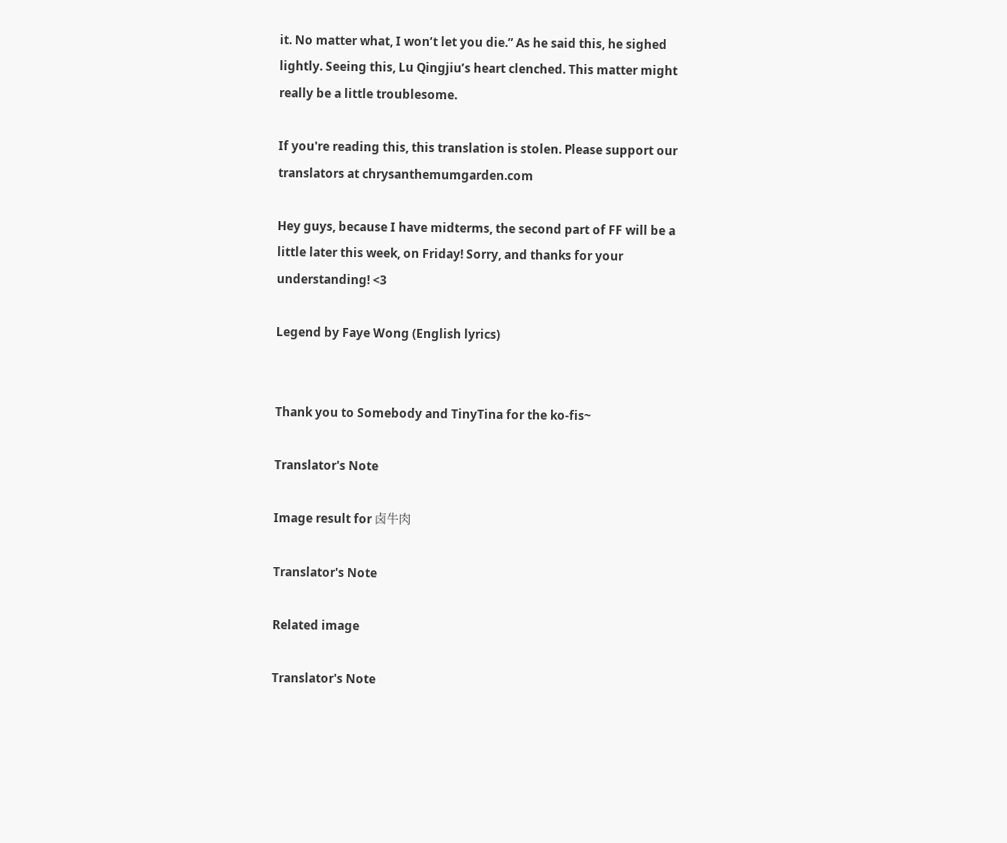it. No matter what, I won’t let you die.” As he said this, he sighed lightly. Seeing this, Lu Qingjiu’s heart clenched. This matter might really be a little troublesome.

If you're reading this, this translation is stolen. Please support our translators at chrysanthemumgarden.com

Hey guys, because I have midterms, the second part of FF will be a little later this week, on Friday! Sorry, and thanks for your understanding! <3

Legend by Faye Wong (English lyrics)


Thank you to Somebody and TinyTina for the ko-fis~

Translator's Note

Image result for 卤牛肉

Translator's Note

Related image

Translator's Note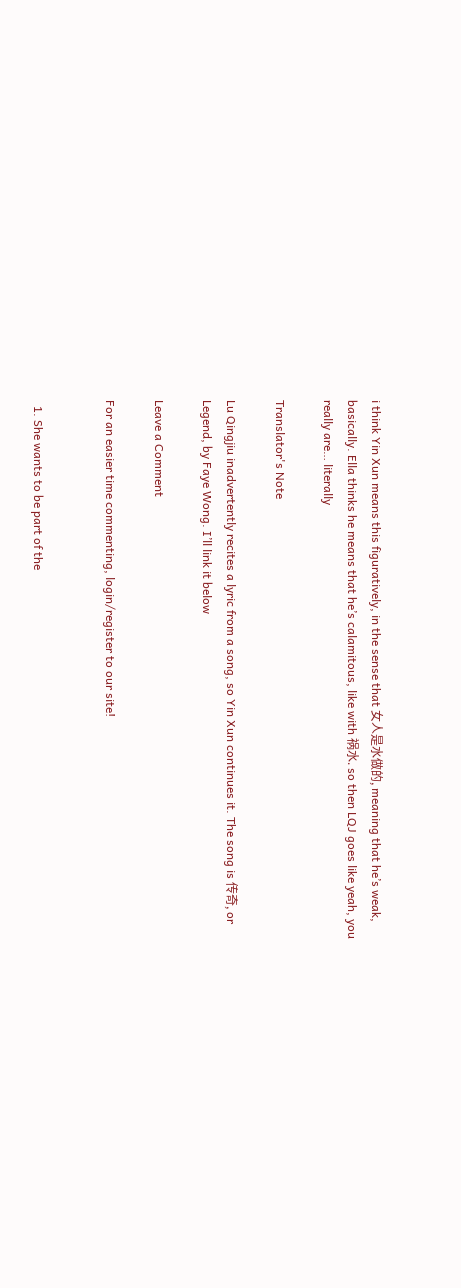i think Yin Xun means this figuratively, in the sense that 女人是水做的, meaning that he’s weak, basically. Ella thinks he means that he’s calamitous, like with 祸水. so then LQJ goes like yeah, you really are… literally

Translator's Note

Lu Qingjiu inadvertently recites a lyric from a song, so Yin Xun continues it. The song is 传奇, or Legend, by Faye Wong. I’ll link it below

Leave a Comment

For an easier time commenting, login/register to our site!


  1. She wants to be part of the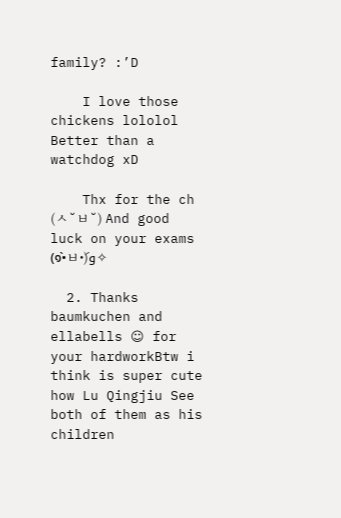family? :’D

    I love those chickens lololol Better than a watchdog xD

    Thx for the ch (ㅅ˘ㅂ˘) And good luck on your exams (๑•̀ㅂ•́)و✧

  2. Thanks baumkuchen and ellabells ☺ for your hardworkBtw i think is super cute how Lu Qingjiu See both of them as his children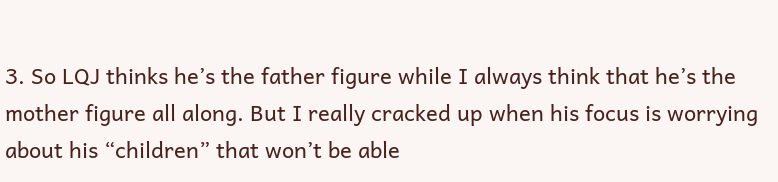3. So LQJ thinks he’s the father figure while I always think that he’s the mother figure all along. But I really cracked up when his focus is worrying about his “children” that won’t be able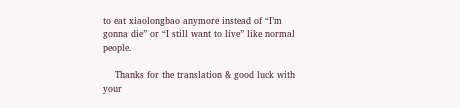to eat xiaolongbao anymore instead of “I’m gonna die” or “I still want to live” like normal people.

    Thanks for the translation & good luck with your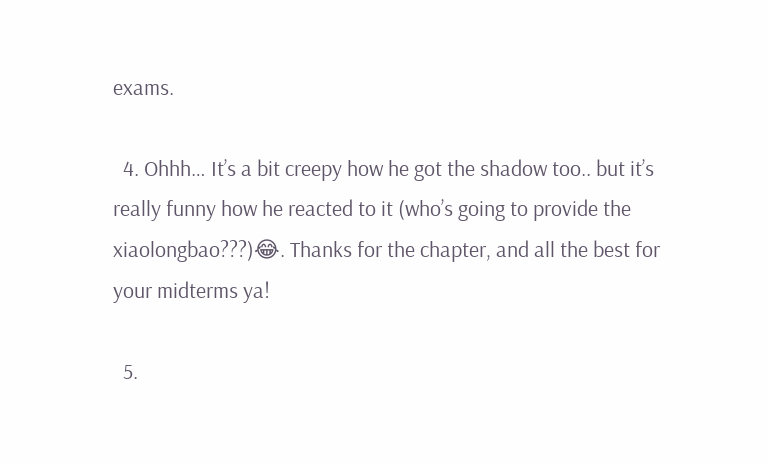exams.

  4. Ohhh… It’s a bit creepy how he got the shadow too.. but it’s really funny how he reacted to it (who’s going to provide the xiaolongbao???)😂. Thanks for the chapter, and all the best for your midterms ya!

  5.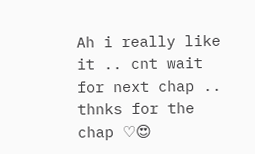Ah i really like it .. cnt wait for next chap .. thnks for the chap ♡😍